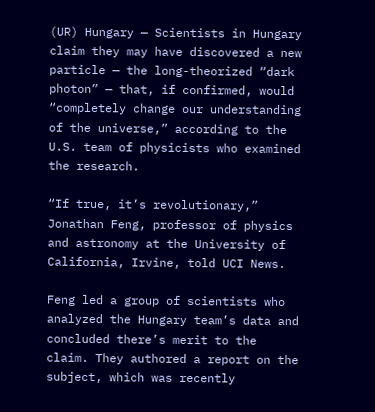(UR) Hungary — Scientists in Hungary claim they may have discovered a new particle — the long-theorized “dark photon” — that, if confirmed, would “completely change our understanding of the universe,” according to the U.S. team of physicists who examined the research.

“If true, it’s revolutionary,” Jonathan Feng, professor of physics and astronomy at the University of California, Irvine, told UCI News.

Feng led a group of scientists who analyzed the Hungary team’s data and concluded there’s merit to the claim. They authored a report on the subject, which was recently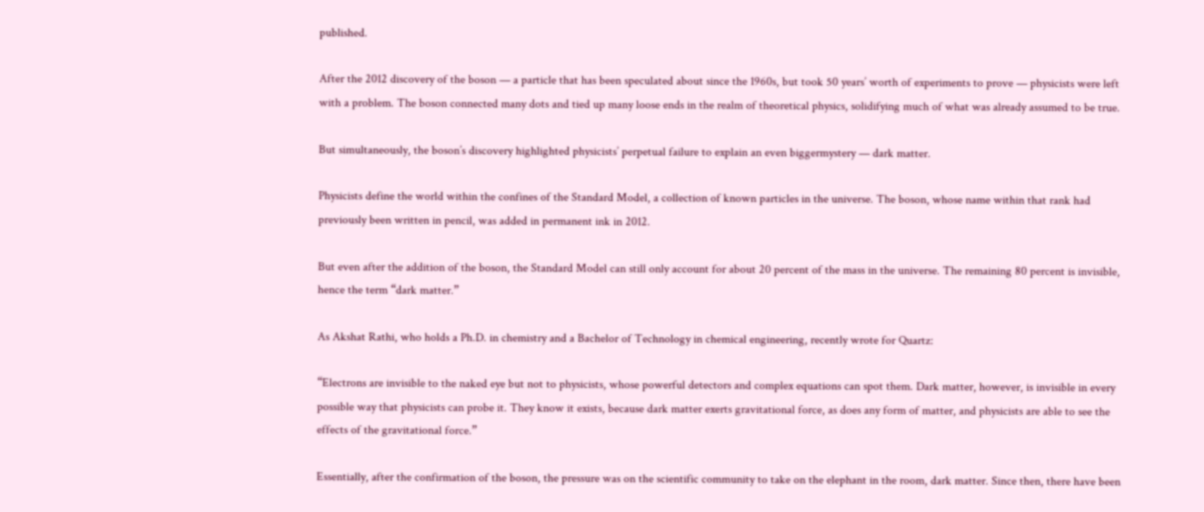published.

After the 2012 discovery of the boson — a particle that has been speculated about since the 1960s, but took 50 years’ worth of experiments to prove — physicists were left with a problem. The boson connected many dots and tied up many loose ends in the realm of theoretical physics, solidifying much of what was already assumed to be true.

But simultaneously, the boson’s discovery highlighted physicists’ perpetual failure to explain an even biggermystery — dark matter.

Physicists define the world within the confines of the Standard Model, a collection of known particles in the universe. The boson, whose name within that rank had previously been written in pencil, was added in permanent ink in 2012.

But even after the addition of the boson, the Standard Model can still only account for about 20 percent of the mass in the universe. The remaining 80 percent is invisible, hence the term “dark matter.”

As Akshat Rathi, who holds a Ph.D. in chemistry and a Bachelor of Technology in chemical engineering, recently wrote for Quartz:

“Electrons are invisible to the naked eye but not to physicists, whose powerful detectors and complex equations can spot them. Dark matter, however, is invisible in every possible way that physicists can probe it. They know it exists, because dark matter exerts gravitational force, as does any form of matter, and physicists are able to see the effects of the gravitational force.”

Essentially, after the confirmation of the boson, the pressure was on the scientific community to take on the elephant in the room, dark matter. Since then, there have been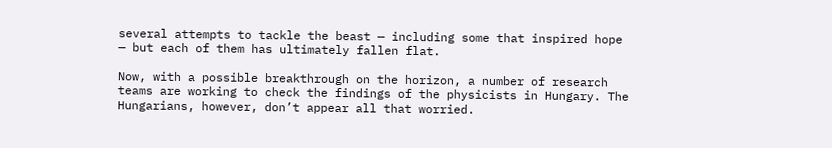several attempts to tackle the beast — including some that inspired hope — but each of them has ultimately fallen flat.

Now, with a possible breakthrough on the horizon, a number of research teams are working to check the findings of the physicists in Hungary. The Hungarians, however, don’t appear all that worried.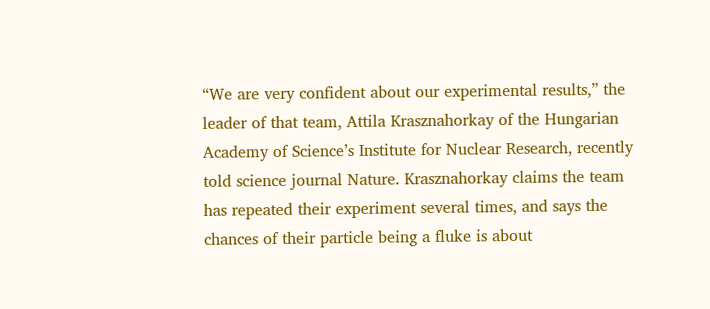“We are very confident about our experimental results,” the leader of that team, Attila Krasznahorkay of the Hungarian Academy of Science’s Institute for Nuclear Research, recently told science journal Nature. Krasznahorkay claims the team has repeated their experiment several times, and says the chances of their particle being a fluke is about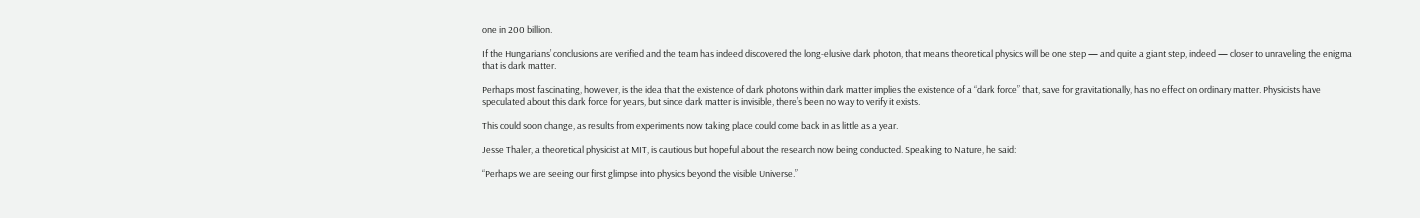one in 200 billion.

If the Hungarians’ conclusions are verified and the team has indeed discovered the long-elusive dark photon, that means theoretical physics will be one step — and quite a giant step, indeed — closer to unraveling the enigma that is dark matter.

Perhaps most fascinating, however, is the idea that the existence of dark photons within dark matter implies the existence of a “dark force” that, save for gravitationally, has no effect on ordinary matter. Physicists have speculated about this dark force for years, but since dark matter is invisible, there’s been no way to verify it exists.

This could soon change, as results from experiments now taking place could come back in as little as a year.

Jesse Thaler, a theoretical physicist at MIT, is cautious but hopeful about the research now being conducted. Speaking to Nature, he said:

“Perhaps we are seeing our first glimpse into physics beyond the visible Universe.”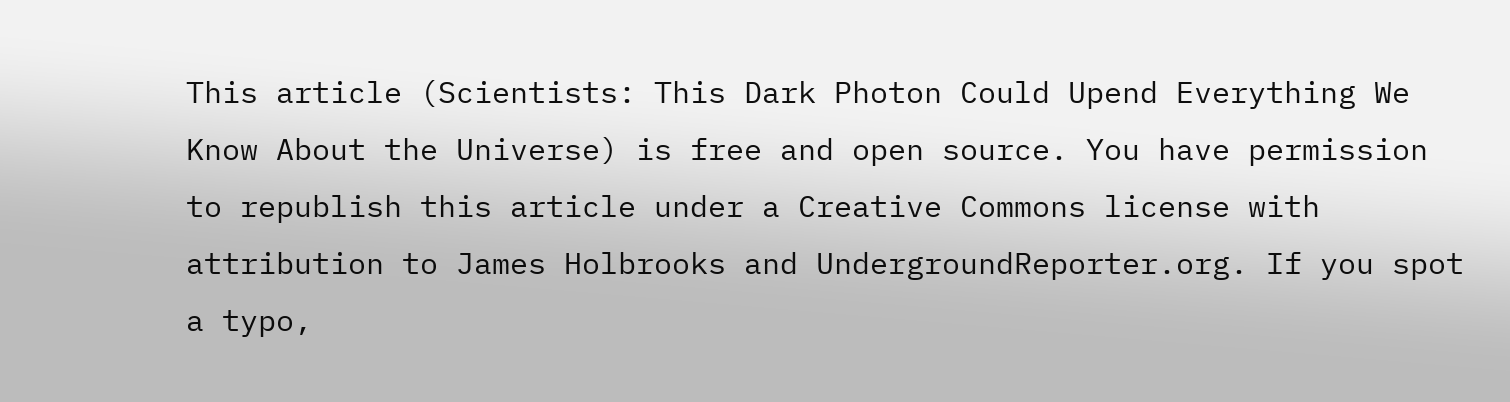This article (Scientists: This Dark Photon Could Upend Everything We Know About the Universe) is free and open source. You have permission to republish this article under a Creative Commons license with attribution to James Holbrooks and UndergroundReporter.org. If you spot a typo,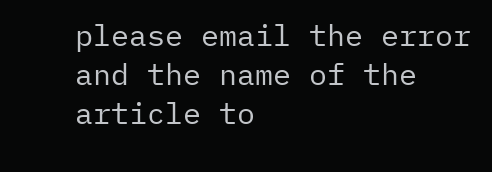please email the error and the name of the article to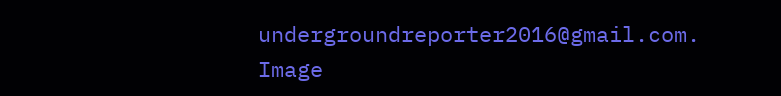undergroundreporter2016@gmail.com. Image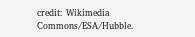credit: Wikimedia Commons/ESA/Hubble.